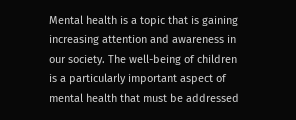Mental health is a topic that is gaining increasing attention and awareness in our society. The well-being of children is a particularly important aspect of mental health that must be addressed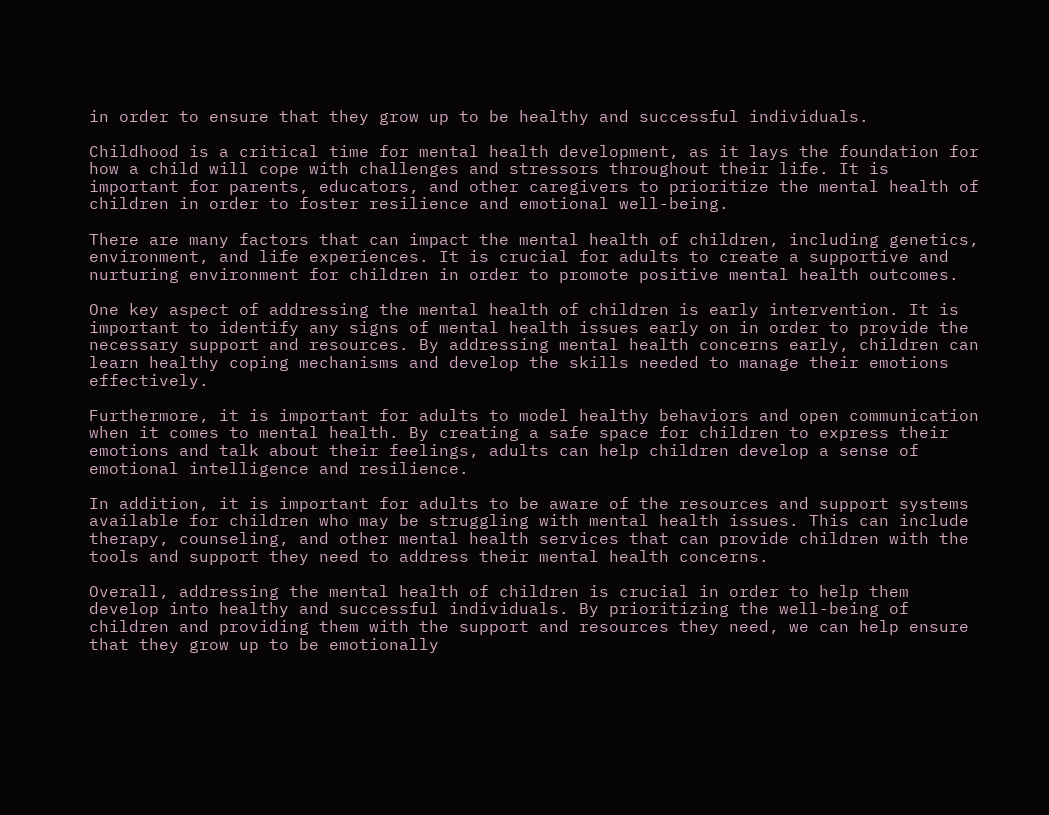in order to ensure that they grow up to be healthy and successful individuals.

Childhood is a critical time for mental health development, as it lays the foundation for how a child will cope with challenges and stressors throughout their life. It is important for parents, educators, and other caregivers to prioritize the mental health of children in order to foster resilience and emotional well-being.

There are many factors that can impact the mental health of children, including genetics, environment, and life experiences. It is crucial for adults to create a supportive and nurturing environment for children in order to promote positive mental health outcomes.

One key aspect of addressing the mental health of children is early intervention. It is important to identify any signs of mental health issues early on in order to provide the necessary support and resources. By addressing mental health concerns early, children can learn healthy coping mechanisms and develop the skills needed to manage their emotions effectively.

Furthermore, it is important for adults to model healthy behaviors and open communication when it comes to mental health. By creating a safe space for children to express their emotions and talk about their feelings, adults can help children develop a sense of emotional intelligence and resilience.

In addition, it is important for adults to be aware of the resources and support systems available for children who may be struggling with mental health issues. This can include therapy, counseling, and other mental health services that can provide children with the tools and support they need to address their mental health concerns.

Overall, addressing the mental health of children is crucial in order to help them develop into healthy and successful individuals. By prioritizing the well-being of children and providing them with the support and resources they need, we can help ensure that they grow up to be emotionally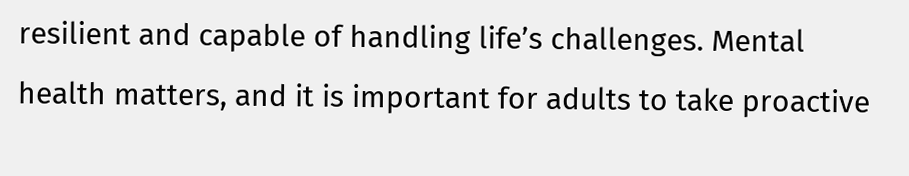resilient and capable of handling life’s challenges. Mental health matters, and it is important for adults to take proactive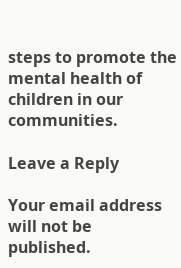steps to promote the mental health of children in our communities.

Leave a Reply

Your email address will not be published.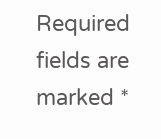Required fields are marked *